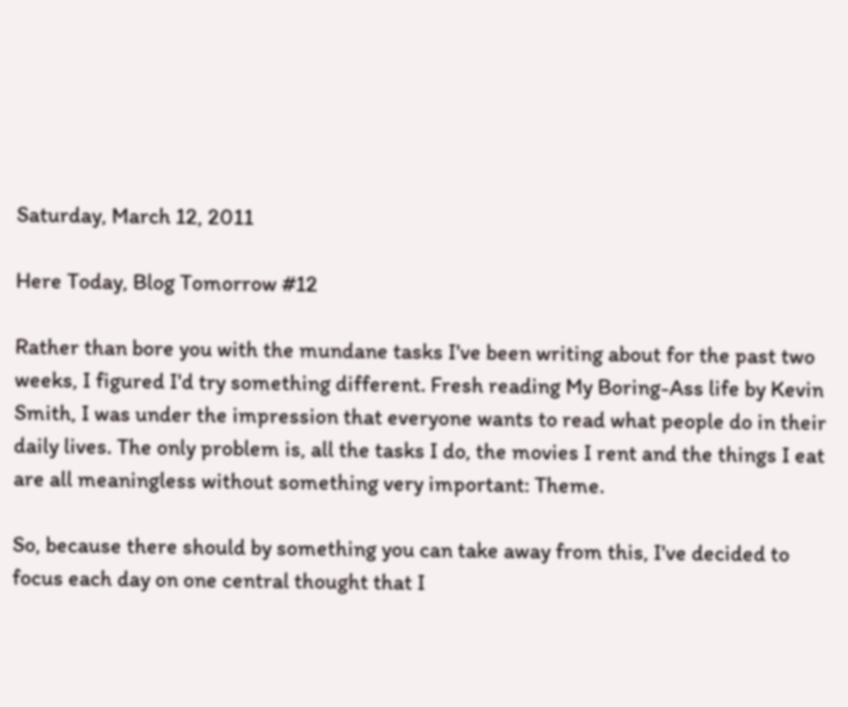Saturday, March 12, 2011

Here Today, Blog Tomorrow #12

Rather than bore you with the mundane tasks I've been writing about for the past two weeks, I figured I'd try something different. Fresh reading My Boring-Ass life by Kevin Smith, I was under the impression that everyone wants to read what people do in their daily lives. The only problem is, all the tasks I do, the movies I rent and the things I eat are all meaningless without something very important: Theme.

So, because there should by something you can take away from this, I've decided to focus each day on one central thought that I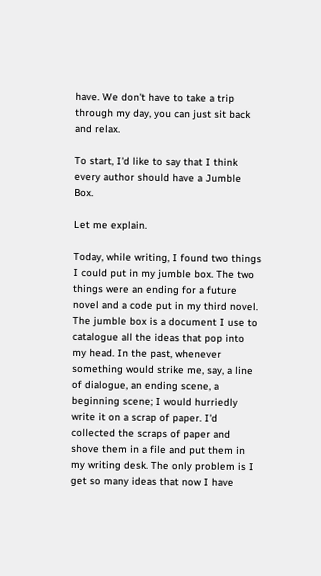have. We don't have to take a trip through my day, you can just sit back and relax.

To start, I'd like to say that I think every author should have a Jumble Box.

Let me explain.

Today, while writing, I found two things I could put in my jumble box. The two things were an ending for a future novel and a code put in my third novel. The jumble box is a document I use to catalogue all the ideas that pop into my head. In the past, whenever something would strike me, say, a line of dialogue, an ending scene, a beginning scene; I would hurriedly write it on a scrap of paper. I'd collected the scraps of paper and shove them in a file and put them in my writing desk. The only problem is I get so many ideas that now I have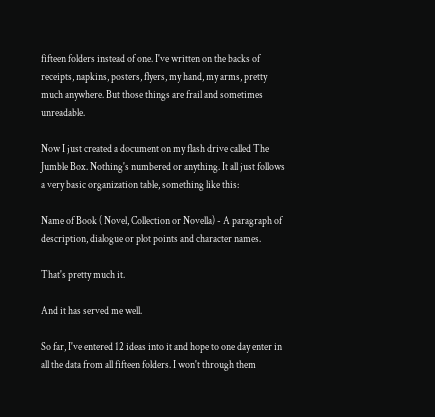fifteen folders instead of one. I've written on the backs of receipts, napkins, posters, flyers, my hand, my arms, pretty much anywhere. But those things are frail and sometimes unreadable.

Now I just created a document on my flash drive called The Jumble Box. Nothing's numbered or anything. It all just follows a very basic organization table, something like this:

Name of Book ( Novel, Collection or Novella) - A paragraph of description, dialogue or plot points and character names.

That's pretty much it.

And it has served me well.

So far, I've entered 12 ideas into it and hope to one day enter in all the data from all fifteen folders. I won't through them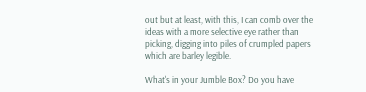out but at least, with this, I can comb over the ideas with a more selective eye rather than picking, digging into piles of crumpled papers which are barley legible.

What's in your Jumble Box? Do you have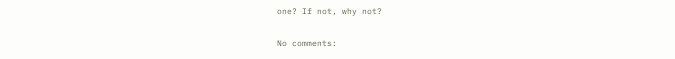one? If not, why not?

No comments: